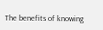The benefits of knowing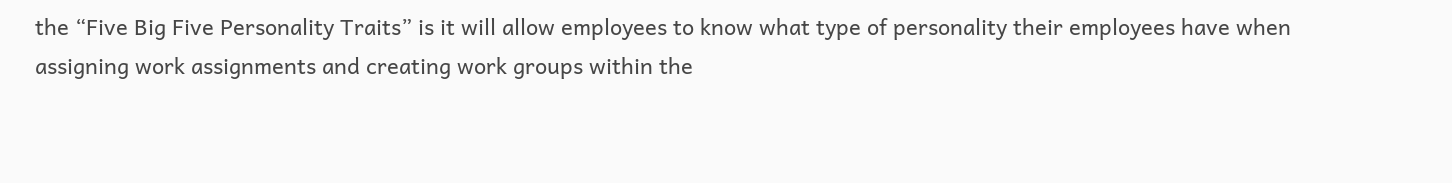the “Five Big Five Personality Traits” is it will allow employees to know what type of personality their employees have when assigning work assignments and creating work groups within the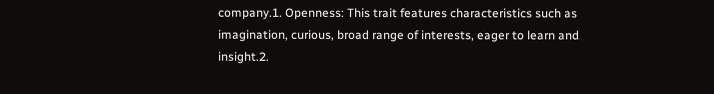company.1. Openness: This trait features characteristics such as imagination, curious, broad range of interests, eager to learn and insight.2.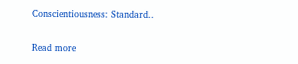Conscientiousness: Standard..

Read more